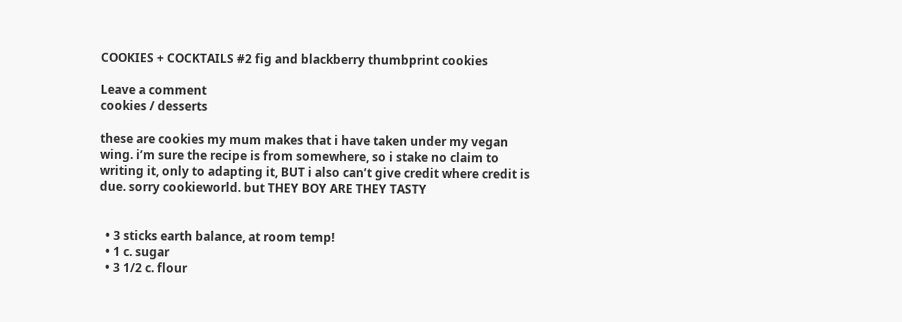COOKIES + COCKTAILS #2 fig and blackberry thumbprint cookies

Leave a comment
cookies / desserts

these are cookies my mum makes that i have taken under my vegan wing. i’m sure the recipe is from somewhere, so i stake no claim to writing it, only to adapting it, BUT i also can’t give credit where credit is due. sorry cookieworld. but THEY BOY ARE THEY TASTY


  • 3 sticks earth balance, at room temp!
  • 1 c. sugar
  • 3 1/2 c. flour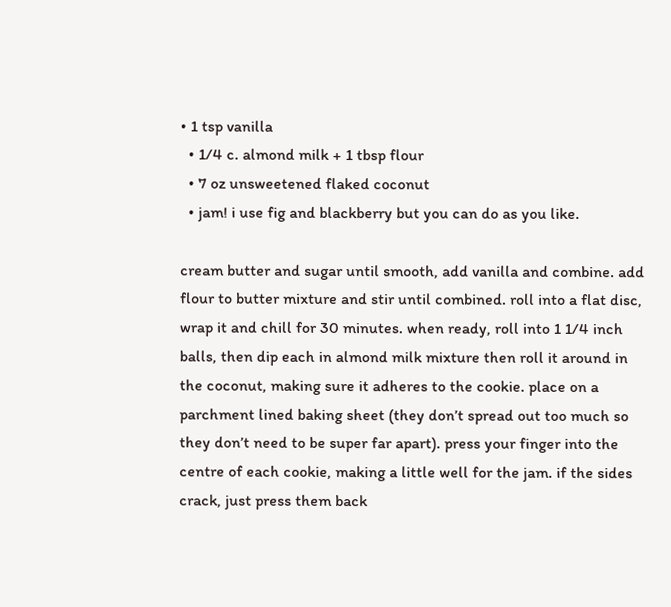• 1 tsp vanilla
  • 1/4 c. almond milk + 1 tbsp flour
  • 7 oz unsweetened flaked coconut
  • jam! i use fig and blackberry but you can do as you like.

cream butter and sugar until smooth, add vanilla and combine. add flour to butter mixture and stir until combined. roll into a flat disc, wrap it and chill for 30 minutes. when ready, roll into 1 1/4 inch balls, then dip each in almond milk mixture then roll it around in the coconut, making sure it adheres to the cookie. place on a parchment lined baking sheet (they don’t spread out too much so they don’t need to be super far apart). press your finger into the centre of each cookie, making a little well for the jam. if the sides crack, just press them back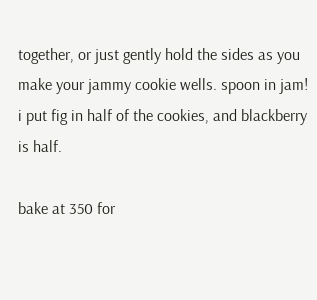together, or just gently hold the sides as you make your jammy cookie wells. spoon in jam! i put fig in half of the cookies, and blackberry is half.

bake at 350 for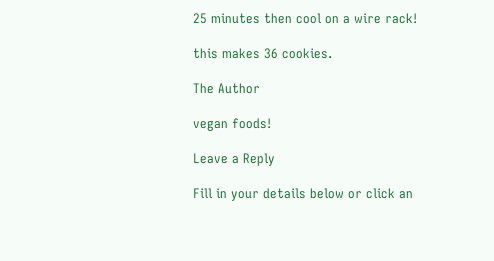25 minutes then cool on a wire rack!

this makes 36 cookies.

The Author

vegan foods!

Leave a Reply

Fill in your details below or click an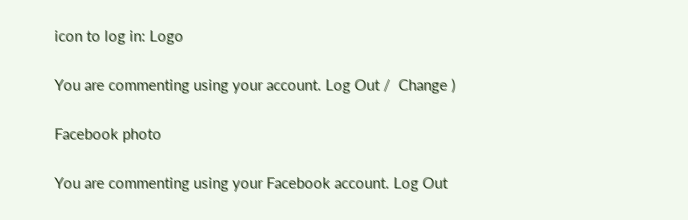icon to log in: Logo

You are commenting using your account. Log Out /  Change )

Facebook photo

You are commenting using your Facebook account. Log Out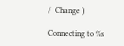/  Change )

Connecting to %s